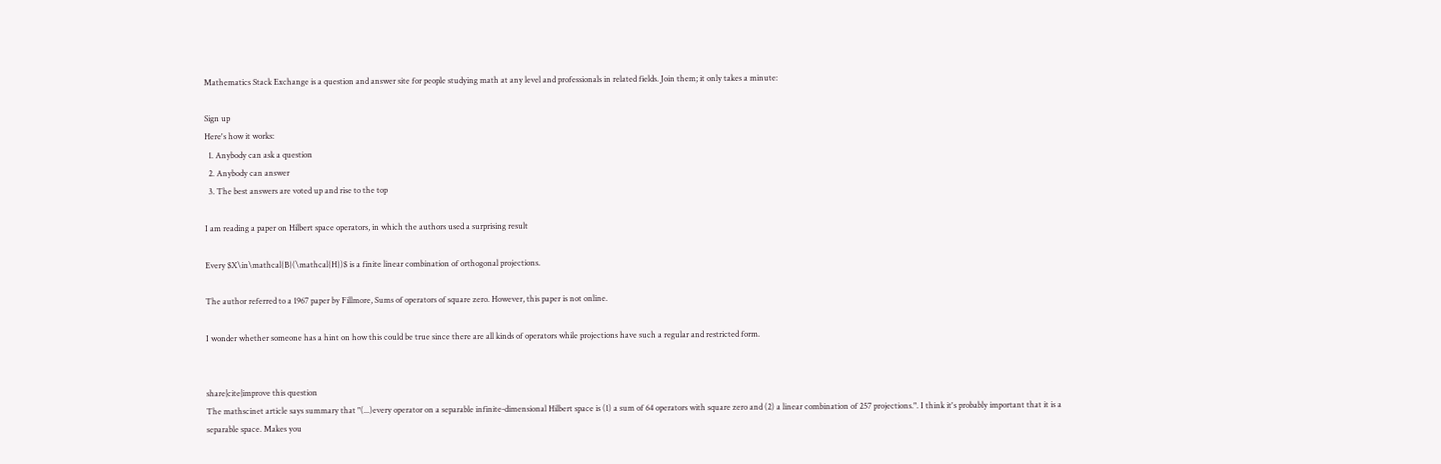Mathematics Stack Exchange is a question and answer site for people studying math at any level and professionals in related fields. Join them; it only takes a minute:

Sign up
Here's how it works:
  1. Anybody can ask a question
  2. Anybody can answer
  3. The best answers are voted up and rise to the top

I am reading a paper on Hilbert space operators, in which the authors used a surprising result

Every $X\in\mathcal{B}(\mathcal{H})$ is a finite linear combination of orthogonal projections.

The author referred to a 1967 paper by Fillmore, Sums of operators of square zero. However, this paper is not online.

I wonder whether someone has a hint on how this could be true since there are all kinds of operators while projections have such a regular and restricted form.


share|cite|improve this question
The mathscinet article says summary that "(...)every operator on a separable infinite-dimensional Hilbert space is (1) a sum of 64 operators with square zero and (2) a linear combination of 257 projections.". I think it's probably important that it is a separable space. Makes you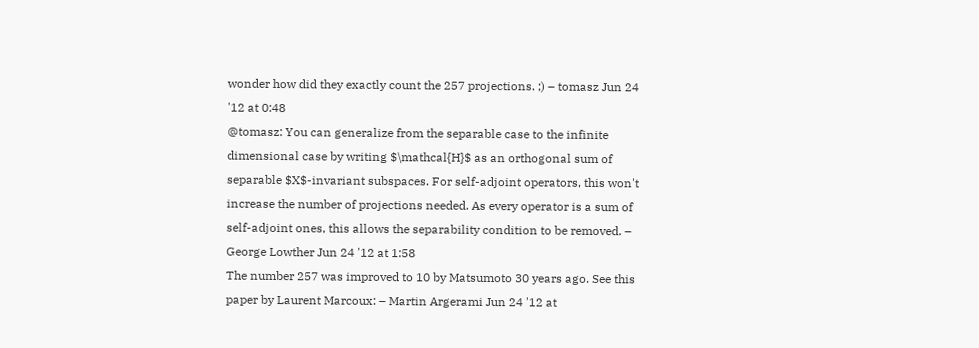wonder how did they exactly count the 257 projections. ;) – tomasz Jun 24 '12 at 0:48
@tomasz: You can generalize from the separable case to the infinite dimensional case by writing $\mathcal{H}$ as an orthogonal sum of separable $X$-invariant subspaces. For self-adjoint operators, this won't increase the number of projections needed. As every operator is a sum of self-adjoint ones, this allows the separability condition to be removed. – George Lowther Jun 24 '12 at 1:58
The number 257 was improved to 10 by Matsumoto 30 years ago. See this paper by Laurent Marcoux: – Martin Argerami Jun 24 '12 at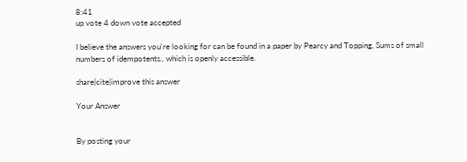8:41
up vote 4 down vote accepted

I believe the answers you're looking for can be found in a paper by Pearcy and Topping, Sums of small numbers of idempotents., which is openly accessible.

share|cite|improve this answer

Your Answer


By posting your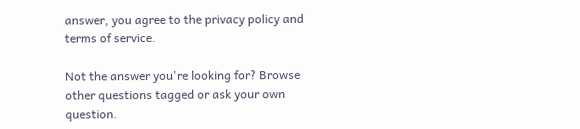answer, you agree to the privacy policy and terms of service.

Not the answer you're looking for? Browse other questions tagged or ask your own question.